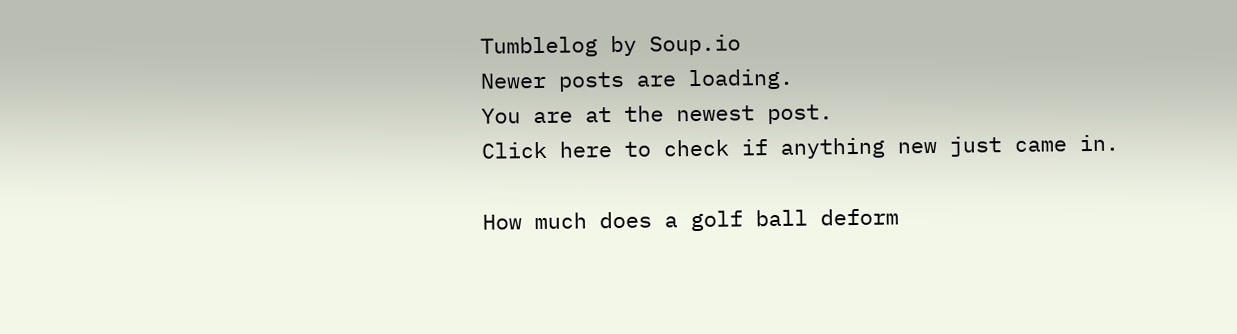Tumblelog by Soup.io
Newer posts are loading.
You are at the newest post.
Click here to check if anything new just came in.

How much does a golf ball deform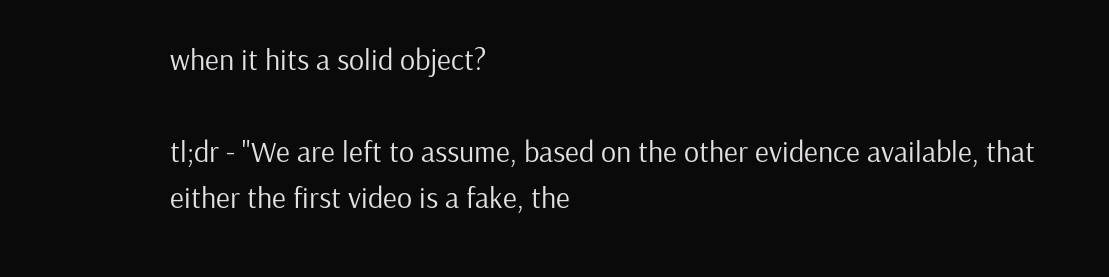when it hits a solid object?

tl;dr - "We are left to assume, based on the other evidence available, that either the first video is a fake, the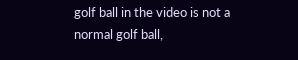golf ball in the video is not a normal golf ball,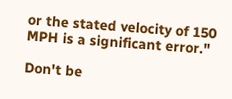or the stated velocity of 150 MPH is a significant error."

Don't be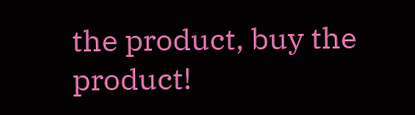the product, buy the product!